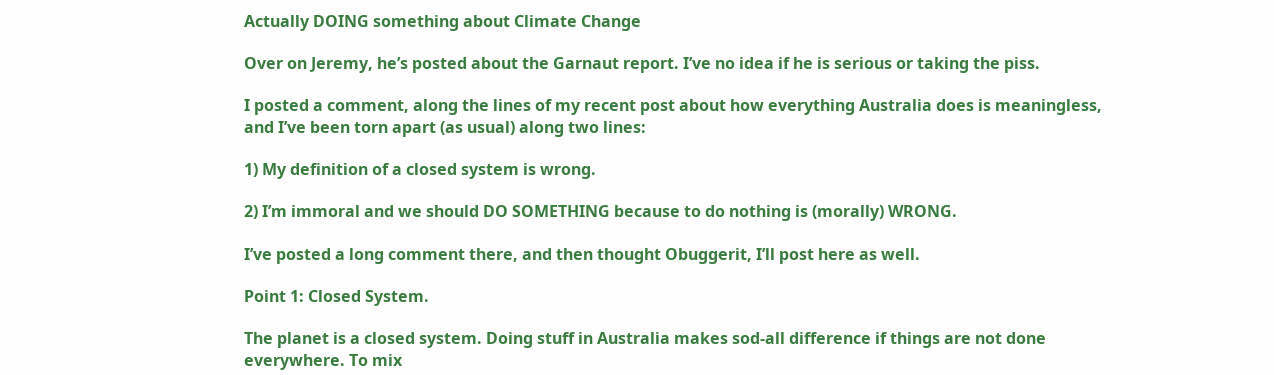Actually DOING something about Climate Change

Over on Jeremy, he’s posted about the Garnaut report. I’ve no idea if he is serious or taking the piss.

I posted a comment, along the lines of my recent post about how everything Australia does is meaningless, and I’ve been torn apart (as usual) along two lines:

1) My definition of a closed system is wrong.

2) I’m immoral and we should DO SOMETHING because to do nothing is (morally) WRONG.

I’ve posted a long comment there, and then thought Obuggerit, I’ll post here as well.

Point 1: Closed System.

The planet is a closed system. Doing stuff in Australia makes sod-all difference if things are not done everywhere. To mix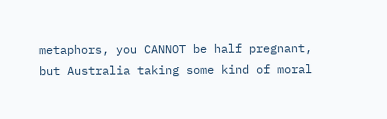metaphors, you CANNOT be half pregnant, but Australia taking some kind of moral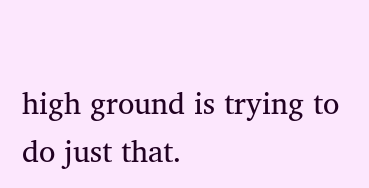high ground is trying to do just that.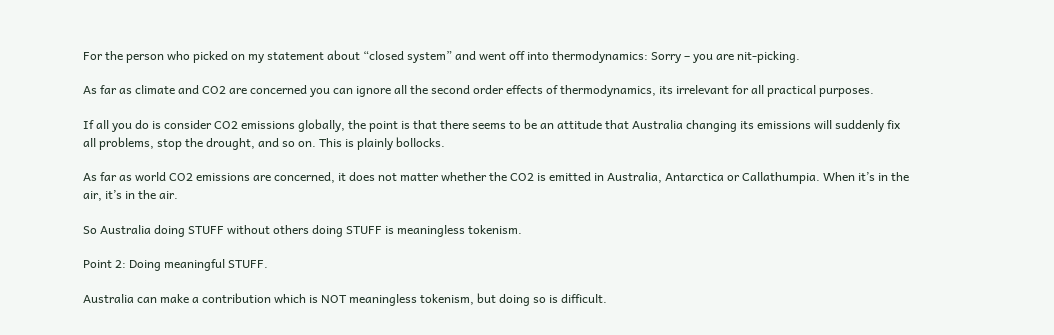For the person who picked on my statement about “closed system” and went off into thermodynamics: Sorry – you are nit-picking.

As far as climate and CO2 are concerned you can ignore all the second order effects of thermodynamics, its irrelevant for all practical purposes.

If all you do is consider CO2 emissions globally, the point is that there seems to be an attitude that Australia changing its emissions will suddenly fix all problems, stop the drought, and so on. This is plainly bollocks.

As far as world CO2 emissions are concerned, it does not matter whether the CO2 is emitted in Australia, Antarctica or Callathumpia. When it’s in the air, it’s in the air.

So Australia doing STUFF without others doing STUFF is meaningless tokenism.

Point 2: Doing meaningful STUFF.

Australia can make a contribution which is NOT meaningless tokenism, but doing so is difficult.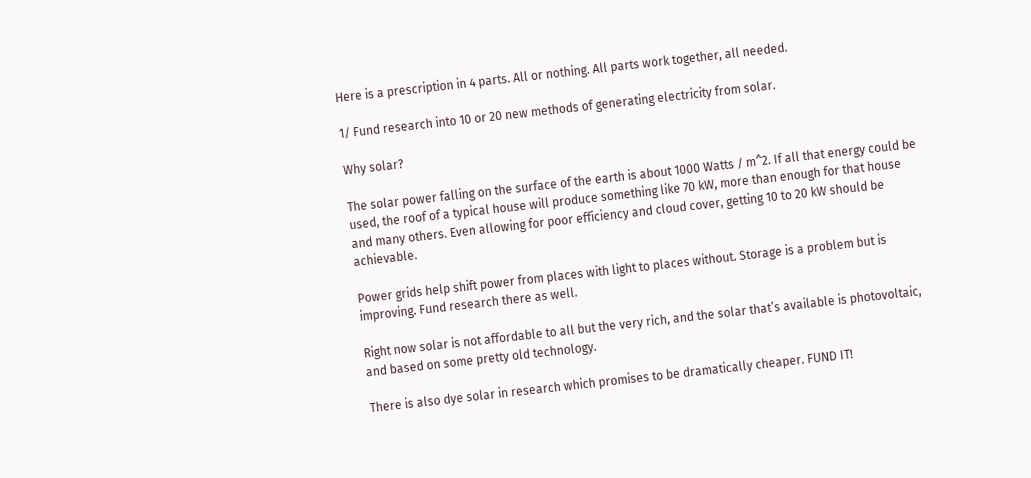Here is a prescription in 4 parts. All or nothing. All parts work together, all needed.

1/ Fund research into 10 or 20 new methods of generating electricity from solar.

Why solar?

The solar power falling on the surface of the earth is about 1000 Watts / m^2. If all that energy could be used, the roof of a typical house will produce something like 70 kW, more than enough for that house and many others. Even allowing for poor efficiency and cloud cover, getting 10 to 20 kW should be achievable.

Power grids help shift power from places with light to places without. Storage is a problem but is improving. Fund research there as well.

Right now solar is not affordable to all but the very rich, and the solar that’s available is photovoltaic, and based on some pretty old technology.

There is also dye solar in research which promises to be dramatically cheaper. FUND IT!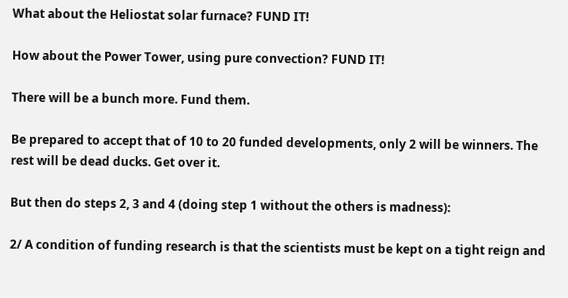What about the Heliostat solar furnace? FUND IT!

How about the Power Tower, using pure convection? FUND IT!

There will be a bunch more. Fund them.

Be prepared to accept that of 10 to 20 funded developments, only 2 will be winners. The rest will be dead ducks. Get over it.

But then do steps 2, 3 and 4 (doing step 1 without the others is madness):

2/ A condition of funding research is that the scientists must be kept on a tight reign and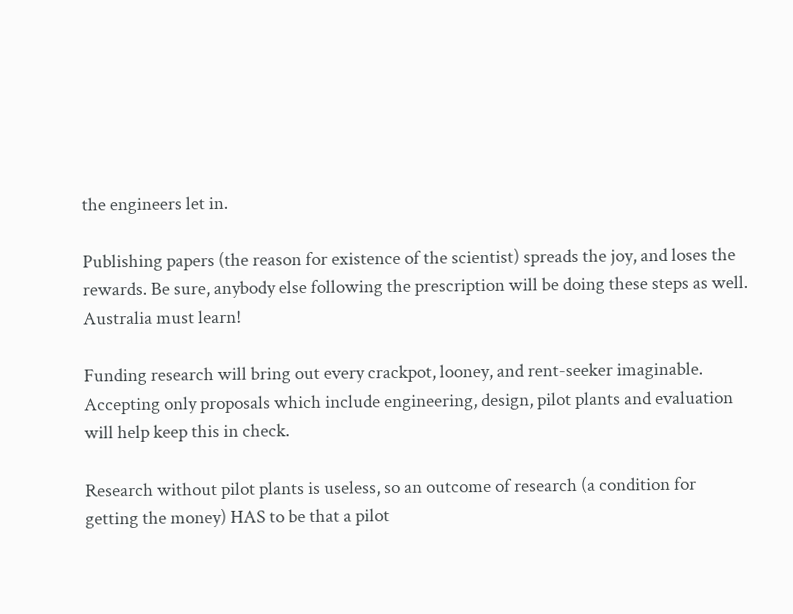the engineers let in.

Publishing papers (the reason for existence of the scientist) spreads the joy, and loses the rewards. Be sure, anybody else following the prescription will be doing these steps as well. Australia must learn!

Funding research will bring out every crackpot, looney, and rent-seeker imaginable. Accepting only proposals which include engineering, design, pilot plants and evaluation will help keep this in check.

Research without pilot plants is useless, so an outcome of research (a condition for getting the money) HAS to be that a pilot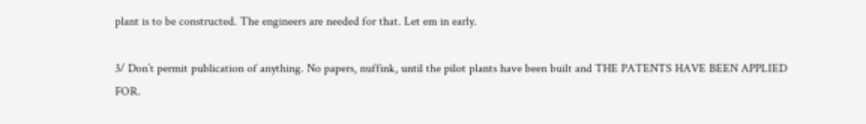plant is to be constructed. The engineers are needed for that. Let em in early.

3/ Don’t permit publication of anything. No papers, nuffink, until the pilot plants have been built and THE PATENTS HAVE BEEN APPLIED FOR.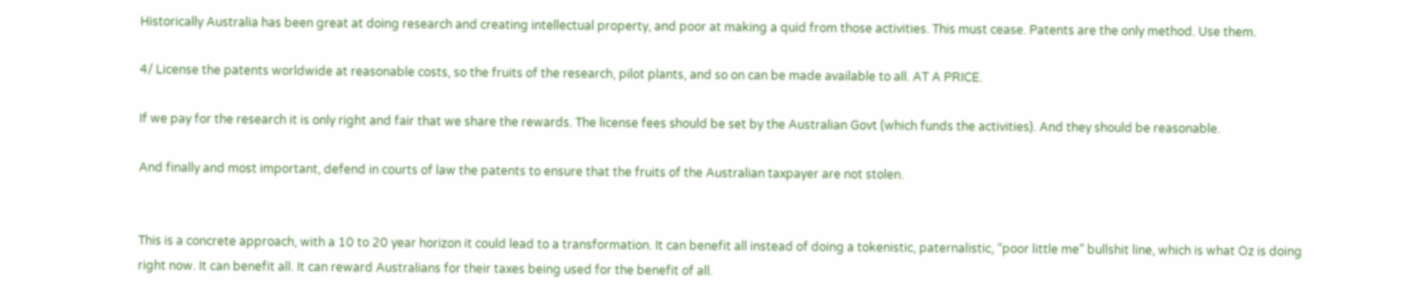Historically Australia has been great at doing research and creating intellectual property, and poor at making a quid from those activities. This must cease. Patents are the only method. Use them.

4/ License the patents worldwide at reasonable costs, so the fruits of the research, pilot plants, and so on can be made available to all. AT A PRICE.

If we pay for the research it is only right and fair that we share the rewards. The license fees should be set by the Australian Govt (which funds the activities). And they should be reasonable.

And finally and most important, defend in courts of law the patents to ensure that the fruits of the Australian taxpayer are not stolen.


This is a concrete approach, with a 10 to 20 year horizon it could lead to a transformation. It can benefit all instead of doing a tokenistic, paternalistic, “poor little me” bullshit line, which is what Oz is doing right now. It can benefit all. It can reward Australians for their taxes being used for the benefit of all.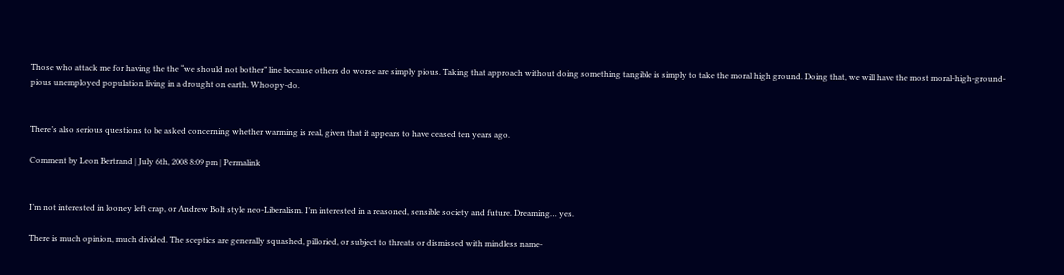Those who attack me for having the the “we should not bother” line because others do worse are simply pious. Taking that approach without doing something tangible is simply to take the moral high ground. Doing that, we will have the most moral-high-ground-pious unemployed population living in a drought on earth. Whoopy-do.


There’s also serious questions to be asked concerning whether warming is real, given that it appears to have ceased ten years ago.

Comment by Leon Bertrand | July 6th, 2008 8:09 pm | Permalink


I’m not interested in looney left crap, or Andrew Bolt style neo-Liberalism. I’m interested in a reasoned, sensible society and future. Dreaming… yes.

There is much opinion, much divided. The sceptics are generally squashed, pilloried, or subject to threats or dismissed with mindless name-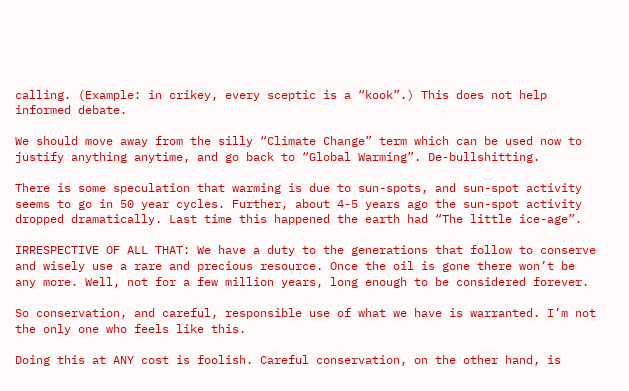calling. (Example: in crikey, every sceptic is a “kook”.) This does not help informed debate.

We should move away from the silly “Climate Change” term which can be used now to justify anything anytime, and go back to “Global Warming”. De-bullshitting.

There is some speculation that warming is due to sun-spots, and sun-spot activity seems to go in 50 year cycles. Further, about 4-5 years ago the sun-spot activity dropped dramatically. Last time this happened the earth had “The little ice-age”.

IRRESPECTIVE OF ALL THAT: We have a duty to the generations that follow to conserve and wisely use a rare and precious resource. Once the oil is gone there won’t be any more. Well, not for a few million years, long enough to be considered forever.

So conservation, and careful, responsible use of what we have is warranted. I’m not the only one who feels like this.

Doing this at ANY cost is foolish. Careful conservation, on the other hand, is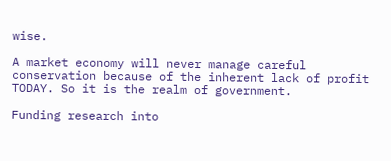wise.

A market economy will never manage careful conservation because of the inherent lack of profit TODAY. So it is the realm of government.

Funding research into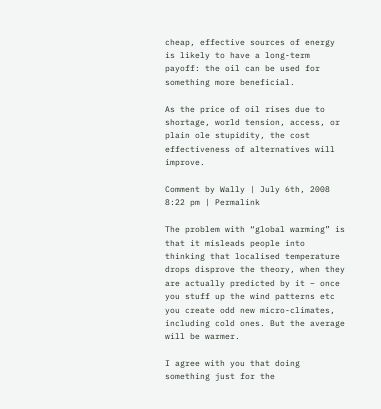cheap, effective sources of energy is likely to have a long-term payoff: the oil can be used for something more beneficial.

As the price of oil rises due to shortage, world tension, access, or plain ole stupidity, the cost effectiveness of alternatives will improve.

Comment by Wally | July 6th, 2008 8:22 pm | Permalink

The problem with “global warming” is that it misleads people into thinking that localised temperature drops disprove the theory, when they are actually predicted by it – once you stuff up the wind patterns etc you create odd new micro-climates, including cold ones. But the average will be warmer.

I agree with you that doing something just for the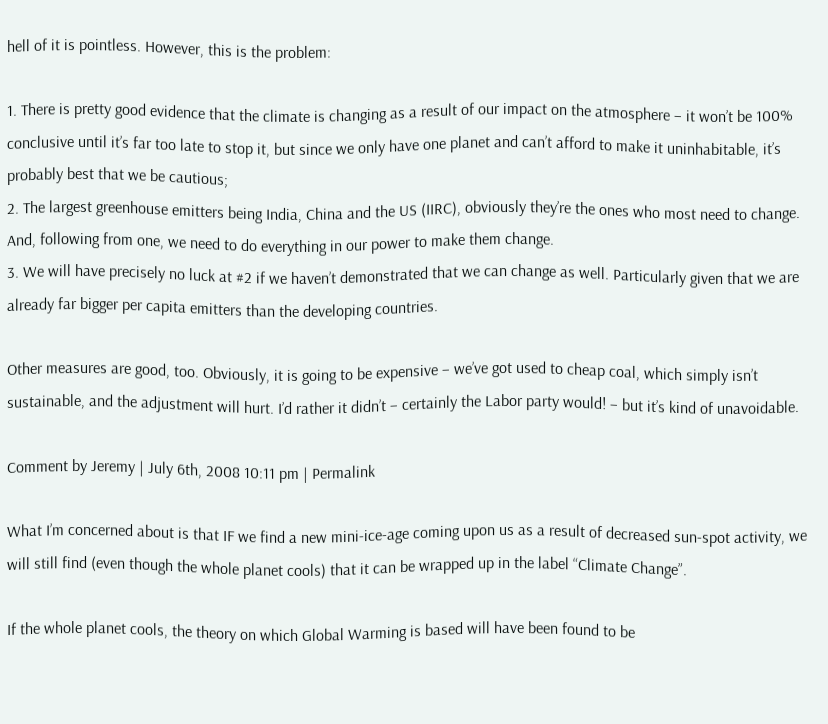hell of it is pointless. However, this is the problem:

1. There is pretty good evidence that the climate is changing as a result of our impact on the atmosphere – it won’t be 100% conclusive until it’s far too late to stop it, but since we only have one planet and can’t afford to make it uninhabitable, it’s probably best that we be cautious;
2. The largest greenhouse emitters being India, China and the US (IIRC), obviously they’re the ones who most need to change. And, following from one, we need to do everything in our power to make them change.
3. We will have precisely no luck at #2 if we haven’t demonstrated that we can change as well. Particularly given that we are already far bigger per capita emitters than the developing countries.

Other measures are good, too. Obviously, it is going to be expensive – we’ve got used to cheap coal, which simply isn’t sustainable, and the adjustment will hurt. I’d rather it didn’t – certainly the Labor party would! – but it’s kind of unavoidable.

Comment by Jeremy | July 6th, 2008 10:11 pm | Permalink

What I’m concerned about is that IF we find a new mini-ice-age coming upon us as a result of decreased sun-spot activity, we will still find (even though the whole planet cools) that it can be wrapped up in the label “Climate Change”.

If the whole planet cools, the theory on which Global Warming is based will have been found to be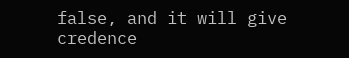false, and it will give credence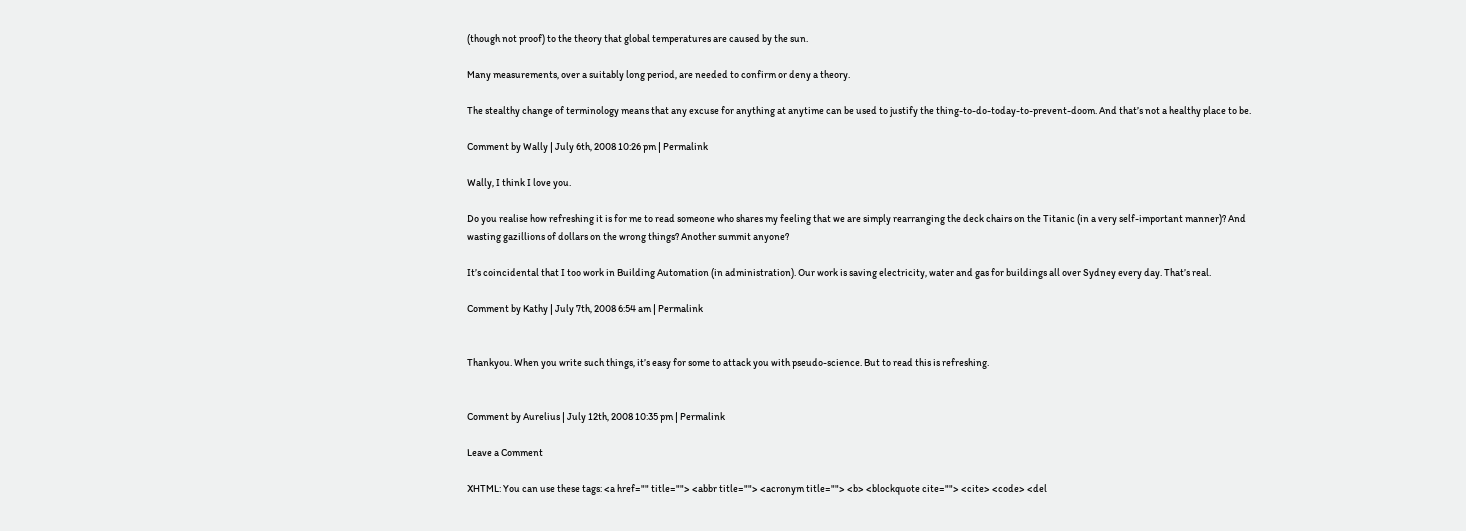(though not proof) to the theory that global temperatures are caused by the sun.

Many measurements, over a suitably long period, are needed to confirm or deny a theory.

The stealthy change of terminology means that any excuse for anything at anytime can be used to justify the thing-to-do-today-to-prevent-doom. And that’s not a healthy place to be.

Comment by Wally | July 6th, 2008 10:26 pm | Permalink

Wally, I think I love you.

Do you realise how refreshing it is for me to read someone who shares my feeling that we are simply rearranging the deck chairs on the Titanic (in a very self-important manner)? And wasting gazillions of dollars on the wrong things? Another summit anyone?

It’s coincidental that I too work in Building Automation (in administration). Our work is saving electricity, water and gas for buildings all over Sydney every day. That’s real.

Comment by Kathy | July 7th, 2008 6:54 am | Permalink


Thankyou. When you write such things, it’s easy for some to attack you with pseudo-science. But to read this is refreshing.


Comment by Aurelius | July 12th, 2008 10:35 pm | Permalink

Leave a Comment

XHTML: You can use these tags: <a href="" title=""> <abbr title=""> <acronym title=""> <b> <blockquote cite=""> <cite> <code> <del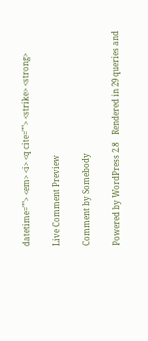datetime=""> <em> <i> <q cite=""> <strike> <strong>

Live Comment Preview

Comment by Somebody

Powered by WordPress 2.8    Rendered in 29 queries and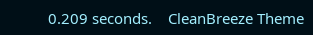0.209 seconds.    CleanBreeze Theme